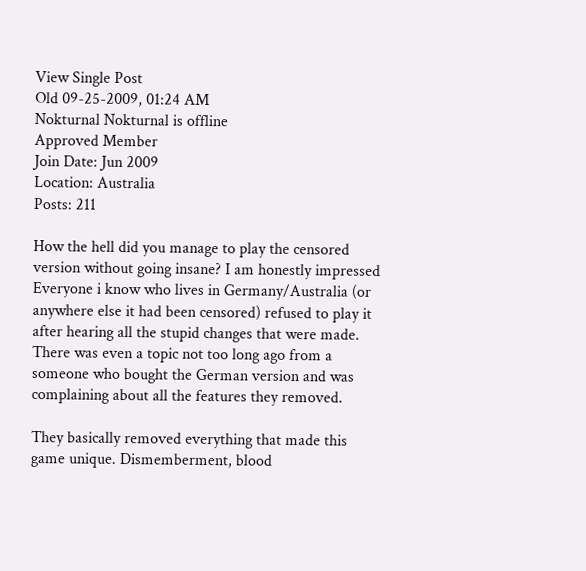View Single Post
Old 09-25-2009, 01:24 AM
Nokturnal Nokturnal is offline
Approved Member
Join Date: Jun 2009
Location: Australia
Posts: 211

How the hell did you manage to play the censored version without going insane? I am honestly impressed Everyone i know who lives in Germany/Australia (or anywhere else it had been censored) refused to play it after hearing all the stupid changes that were made. There was even a topic not too long ago from a someone who bought the German version and was complaining about all the features they removed.

They basically removed everything that made this game unique. Dismemberment, blood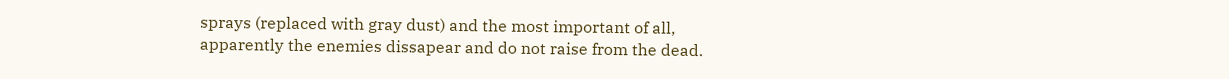sprays (replaced with gray dust) and the most important of all, apparently the enemies dissapear and do not raise from the dead.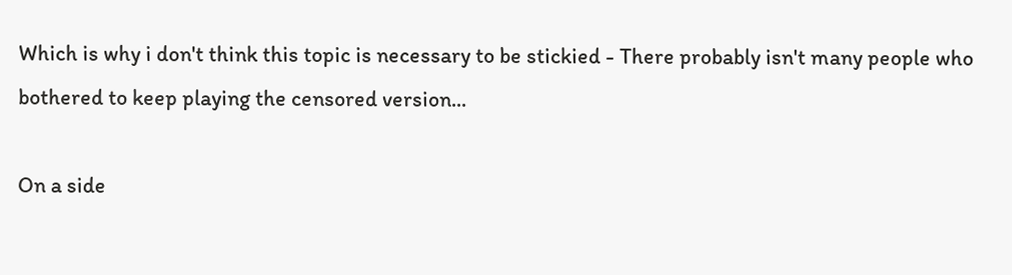Which is why i don't think this topic is necessary to be stickied - There probably isn't many people who bothered to keep playing the censored version...

On a side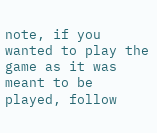note, if you wanted to play the game as it was meant to be played, follow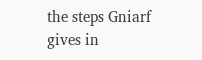the steps Gniarf gives in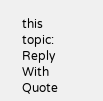this topic:
Reply With Quote